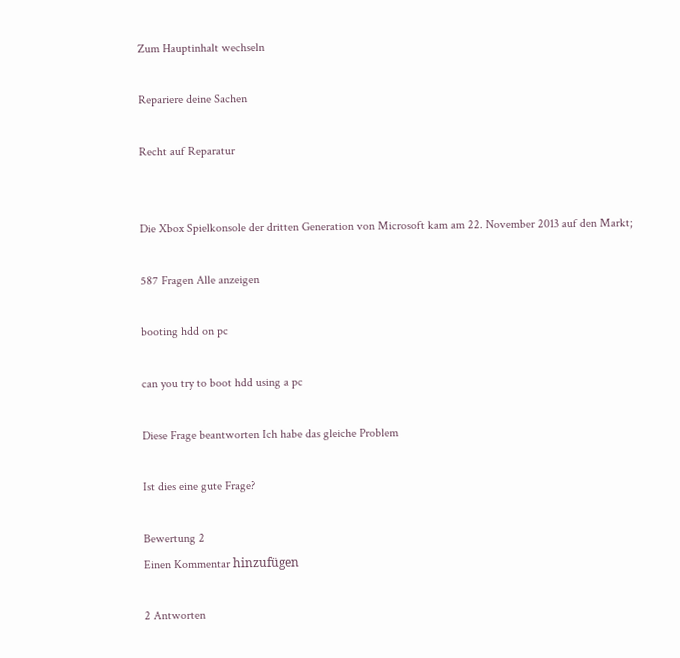Zum Hauptinhalt wechseln

Repariere deine Sachen

Recht auf Reparatur


Die Xbox Spielkonsole der dritten Generation von Microsoft kam am 22. November 2013 auf den Markt;

587 Fragen Alle anzeigen

booting hdd on pc

can you try to boot hdd using a pc

Diese Frage beantworten Ich habe das gleiche Problem

Ist dies eine gute Frage?

Bewertung 2
Einen Kommentar hinzufügen

2 Antworten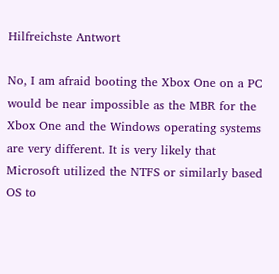Hilfreichste Antwort

No, I am afraid booting the Xbox One on a PC would be near impossible as the MBR for the Xbox One and the Windows operating systems are very different. It is very likely that Microsoft utilized the NTFS or similarly based OS to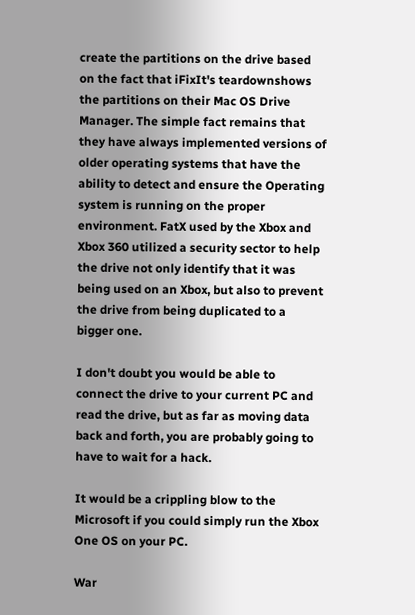create the partitions on the drive based on the fact that iFixIt's teardownshows the partitions on their Mac OS Drive Manager. The simple fact remains that they have always implemented versions of older operating systems that have the ability to detect and ensure the Operating system is running on the proper environment. FatX used by the Xbox and Xbox 360 utilized a security sector to help the drive not only identify that it was being used on an Xbox, but also to prevent the drive from being duplicated to a bigger one.

I don't doubt you would be able to connect the drive to your current PC and read the drive, but as far as moving data back and forth, you are probably going to have to wait for a hack.

It would be a crippling blow to the Microsoft if you could simply run the Xbox One OS on your PC.

War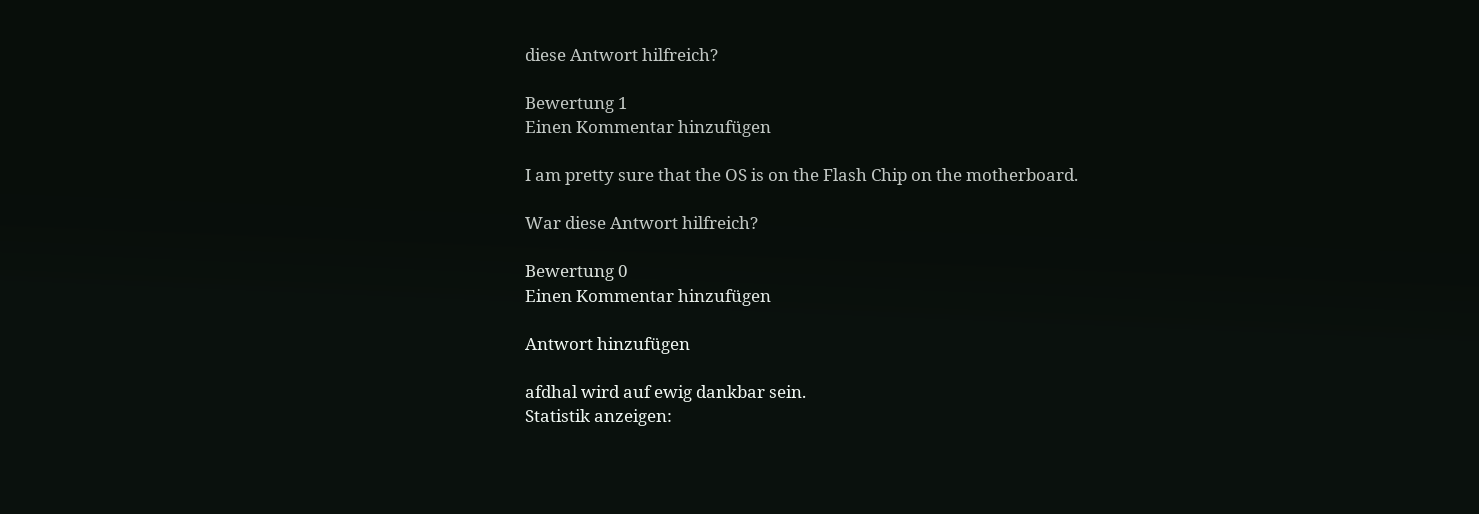diese Antwort hilfreich?

Bewertung 1
Einen Kommentar hinzufügen

I am pretty sure that the OS is on the Flash Chip on the motherboard.

War diese Antwort hilfreich?

Bewertung 0
Einen Kommentar hinzufügen

Antwort hinzufügen

afdhal wird auf ewig dankbar sein.
Statistik anzeigen: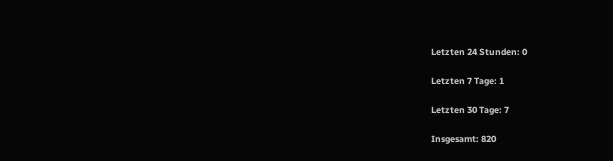Letzten 24 Stunden: 0

Letzten 7 Tage: 1

Letzten 30 Tage: 7

Insgesamt: 820